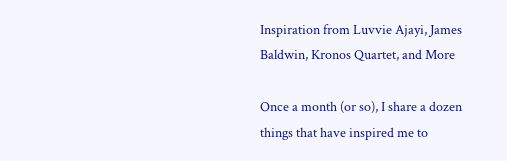Inspiration from Luvvie Ajayi, James Baldwin, Kronos Quartet, and More

Once a month (or so), I share a dozen things that have inspired me to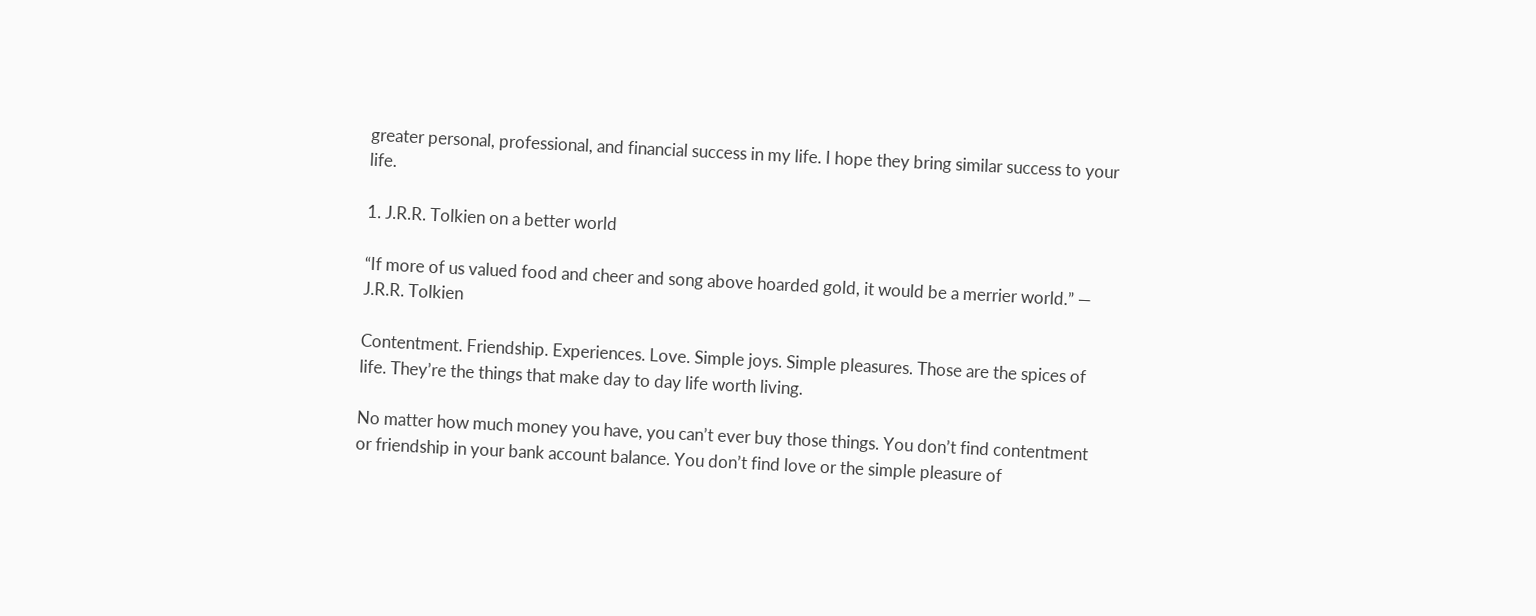greater personal, professional, and financial success in my life. I hope they bring similar success to your life.

1. J.R.R. Tolkien on a better world

“If more of us valued food and cheer and song above hoarded gold, it would be a merrier world.” ― J.R.R. Tolkien

Contentment. Friendship. Experiences. Love. Simple joys. Simple pleasures. Those are the spices of life. They’re the things that make day to day life worth living.

No matter how much money you have, you can’t ever buy those things. You don’t find contentment or friendship in your bank account balance. You don’t find love or the simple pleasure of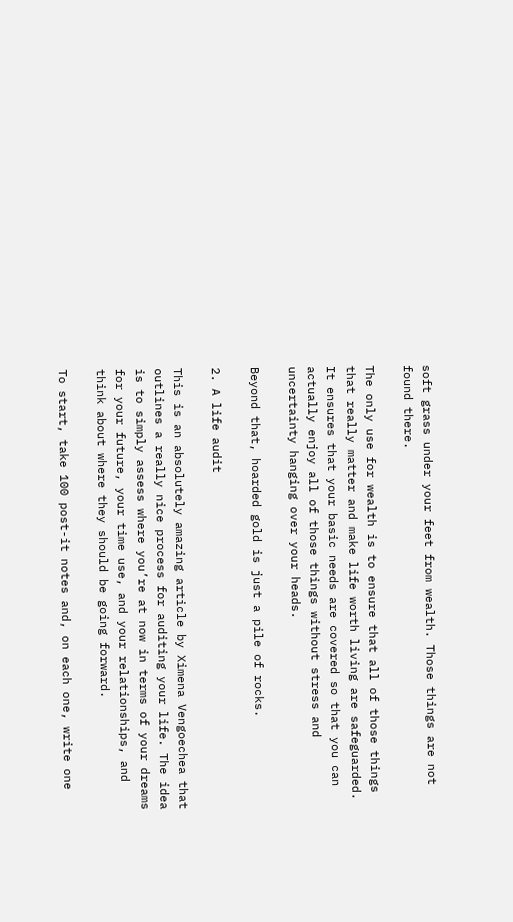soft grass under your feet from wealth. Those things are not found there.

The only use for wealth is to ensure that all of those things that really matter and make life worth living are safeguarded. It ensures that your basic needs are covered so that you can actually enjoy all of those things without stress and uncertainty hanging over your heads.

Beyond that, hoarded gold is just a pile of rocks.

2. A life audit

This is an absolutely amazing article by Ximena Vengoechea that outlines a really nice process for auditing your life. The idea is to simply assess where you’re at now in terms of your dreams for your future, your time use, and your relationships, and think about where they should be going forward.

To start, take 100 post-it notes and, on each one, write one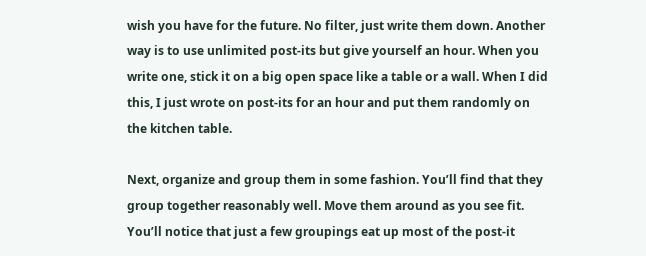wish you have for the future. No filter, just write them down. Another way is to use unlimited post-its but give yourself an hour. When you write one, stick it on a big open space like a table or a wall. When I did this, I just wrote on post-its for an hour and put them randomly on the kitchen table.

Next, organize and group them in some fashion. You’ll find that they group together reasonably well. Move them around as you see fit. You’ll notice that just a few groupings eat up most of the post-it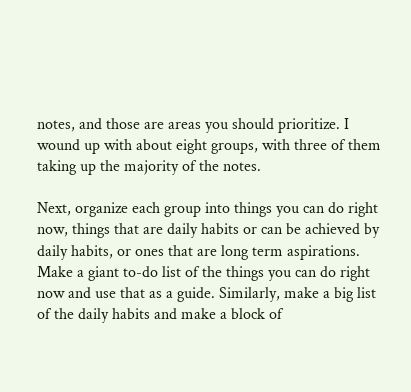notes, and those are areas you should prioritize. I wound up with about eight groups, with three of them taking up the majority of the notes.

Next, organize each group into things you can do right now, things that are daily habits or can be achieved by daily habits, or ones that are long term aspirations. Make a giant to-do list of the things you can do right now and use that as a guide. Similarly, make a big list of the daily habits and make a block of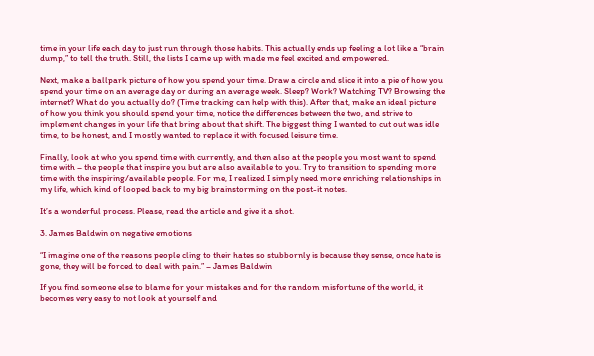time in your life each day to just run through those habits. This actually ends up feeling a lot like a “brain dump,” to tell the truth. Still, the lists I came up with made me feel excited and empowered.

Next, make a ballpark picture of how you spend your time. Draw a circle and slice it into a pie of how you spend your time on an average day or during an average week. Sleep? Work? Watching TV? Browsing the internet? What do you actually do? (Time tracking can help with this). After that, make an ideal picture of how you think you should spend your time, notice the differences between the two, and strive to implement changes in your life that bring about that shift. The biggest thing I wanted to cut out was idle time, to be honest, and I mostly wanted to replace it with focused leisure time.

Finally, look at who you spend time with currently, and then also at the people you most want to spend time with – the people that inspire you but are also available to you. Try to transition to spending more time with the inspiring/available people. For me, I realized I simply need more enriching relationships in my life, which kind of looped back to my big brainstorming on the post-it notes.

It’s a wonderful process. Please, read the article and give it a shot.

3. James Baldwin on negative emotions

“I imagine one of the reasons people cling to their hates so stubbornly is because they sense, once hate is gone, they will be forced to deal with pain.” – James Baldwin

If you find someone else to blame for your mistakes and for the random misfortune of the world, it becomes very easy to not look at yourself and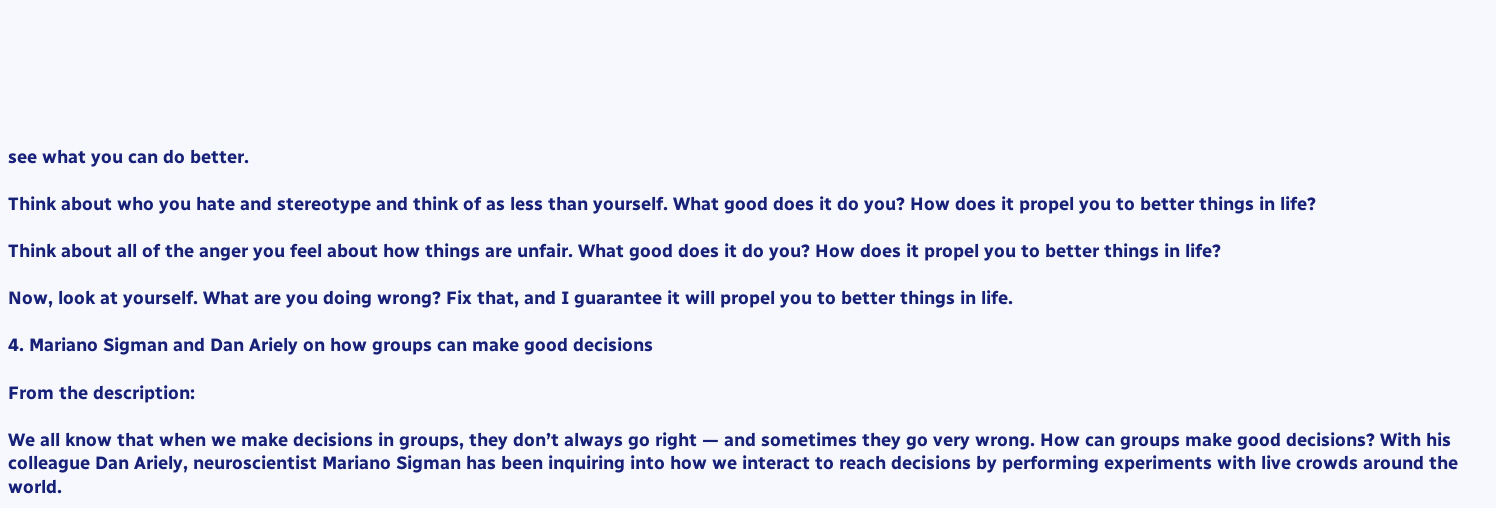see what you can do better.

Think about who you hate and stereotype and think of as less than yourself. What good does it do you? How does it propel you to better things in life?

Think about all of the anger you feel about how things are unfair. What good does it do you? How does it propel you to better things in life?

Now, look at yourself. What are you doing wrong? Fix that, and I guarantee it will propel you to better things in life.

4. Mariano Sigman and Dan Ariely on how groups can make good decisions

From the description:

We all know that when we make decisions in groups, they don’t always go right — and sometimes they go very wrong. How can groups make good decisions? With his colleague Dan Ariely, neuroscientist Mariano Sigman has been inquiring into how we interact to reach decisions by performing experiments with live crowds around the world.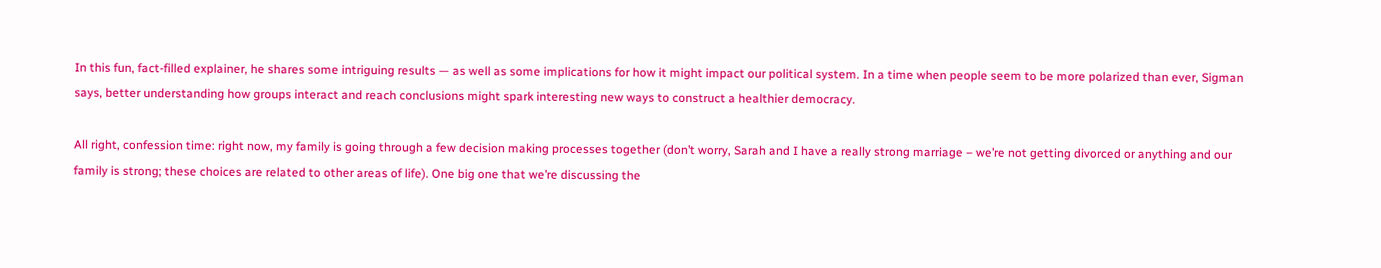In this fun, fact-filled explainer, he shares some intriguing results — as well as some implications for how it might impact our political system. In a time when people seem to be more polarized than ever, Sigman says, better understanding how groups interact and reach conclusions might spark interesting new ways to construct a healthier democracy.

All right, confession time: right now, my family is going through a few decision making processes together (don’t worry, Sarah and I have a really strong marriage – we’re not getting divorced or anything and our family is strong; these choices are related to other areas of life). One big one that we’re discussing the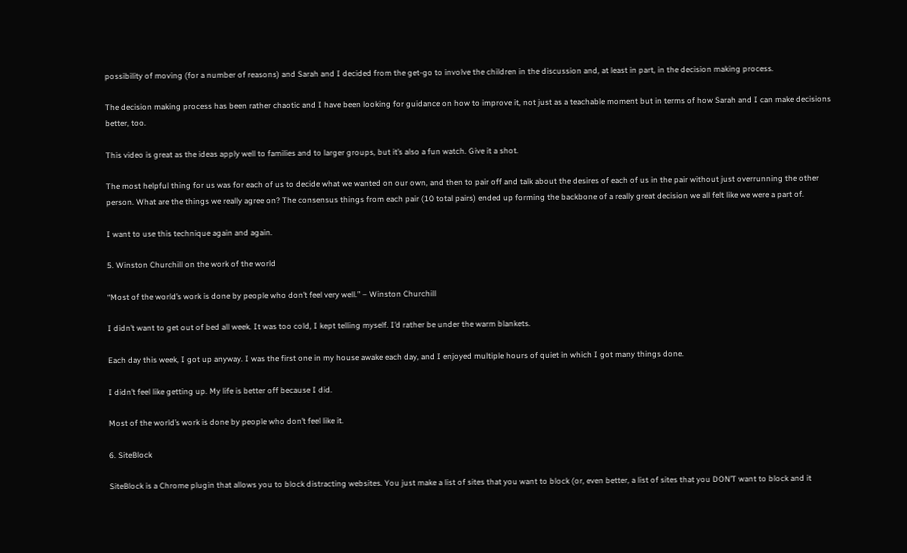possibility of moving (for a number of reasons) and Sarah and I decided from the get-go to involve the children in the discussion and, at least in part, in the decision making process.

The decision making process has been rather chaotic and I have been looking for guidance on how to improve it, not just as a teachable moment but in terms of how Sarah and I can make decisions better, too.

This video is great as the ideas apply well to families and to larger groups, but it’s also a fun watch. Give it a shot.

The most helpful thing for us was for each of us to decide what we wanted on our own, and then to pair off and talk about the desires of each of us in the pair without just overrunning the other person. What are the things we really agree on? The consensus things from each pair (10 total pairs) ended up forming the backbone of a really great decision we all felt like we were a part of.

I want to use this technique again and again.

5. Winston Churchill on the work of the world

“Most of the world’s work is done by people who don’t feel very well.” – Winston Churchill

I didn’t want to get out of bed all week. It was too cold, I kept telling myself. I’d rather be under the warm blankets.

Each day this week, I got up anyway. I was the first one in my house awake each day, and I enjoyed multiple hours of quiet in which I got many things done.

I didn’t feel like getting up. My life is better off because I did.

Most of the world’s work is done by people who don’t feel like it.

6. SiteBlock

SiteBlock is a Chrome plugin that allows you to block distracting websites. You just make a list of sites that you want to block (or, even better, a list of sites that you DON’T want to block and it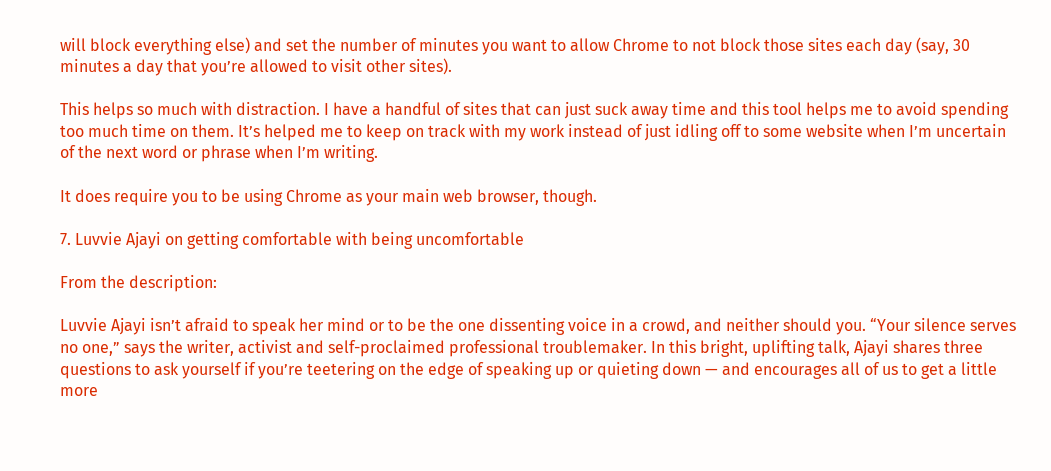will block everything else) and set the number of minutes you want to allow Chrome to not block those sites each day (say, 30 minutes a day that you’re allowed to visit other sites).

This helps so much with distraction. I have a handful of sites that can just suck away time and this tool helps me to avoid spending too much time on them. It’s helped me to keep on track with my work instead of just idling off to some website when I’m uncertain of the next word or phrase when I’m writing.

It does require you to be using Chrome as your main web browser, though.

7. Luvvie Ajayi on getting comfortable with being uncomfortable

From the description:

Luvvie Ajayi isn’t afraid to speak her mind or to be the one dissenting voice in a crowd, and neither should you. “Your silence serves no one,” says the writer, activist and self-proclaimed professional troublemaker. In this bright, uplifting talk, Ajayi shares three questions to ask yourself if you’re teetering on the edge of speaking up or quieting down — and encourages all of us to get a little more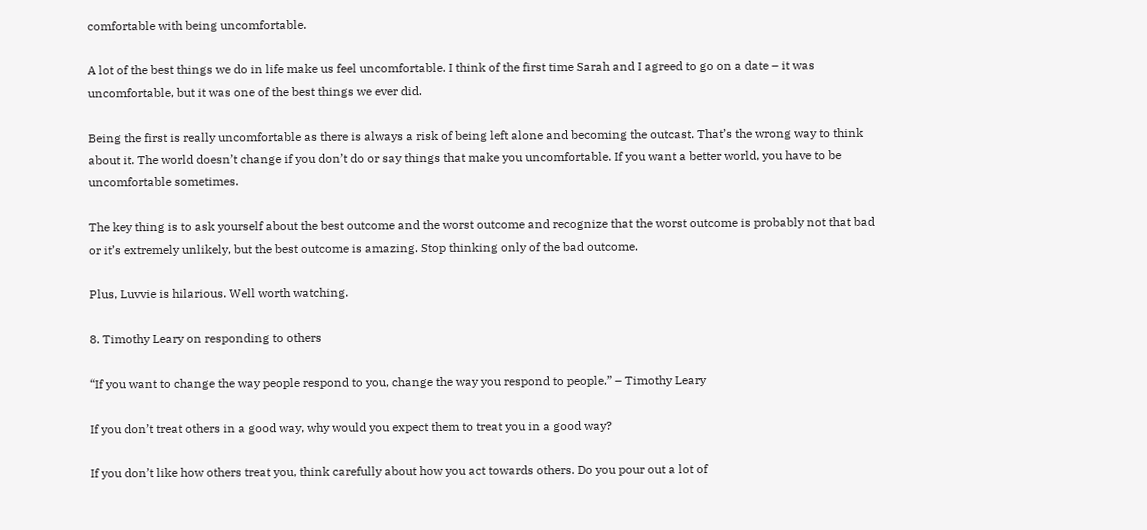comfortable with being uncomfortable.

A lot of the best things we do in life make us feel uncomfortable. I think of the first time Sarah and I agreed to go on a date – it was uncomfortable, but it was one of the best things we ever did.

Being the first is really uncomfortable as there is always a risk of being left alone and becoming the outcast. That’s the wrong way to think about it. The world doesn’t change if you don’t do or say things that make you uncomfortable. If you want a better world, you have to be uncomfortable sometimes.

The key thing is to ask yourself about the best outcome and the worst outcome and recognize that the worst outcome is probably not that bad or it’s extremely unlikely, but the best outcome is amazing. Stop thinking only of the bad outcome.

Plus, Luvvie is hilarious. Well worth watching.

8. Timothy Leary on responding to others

“If you want to change the way people respond to you, change the way you respond to people.” – Timothy Leary

If you don’t treat others in a good way, why would you expect them to treat you in a good way?

If you don’t like how others treat you, think carefully about how you act towards others. Do you pour out a lot of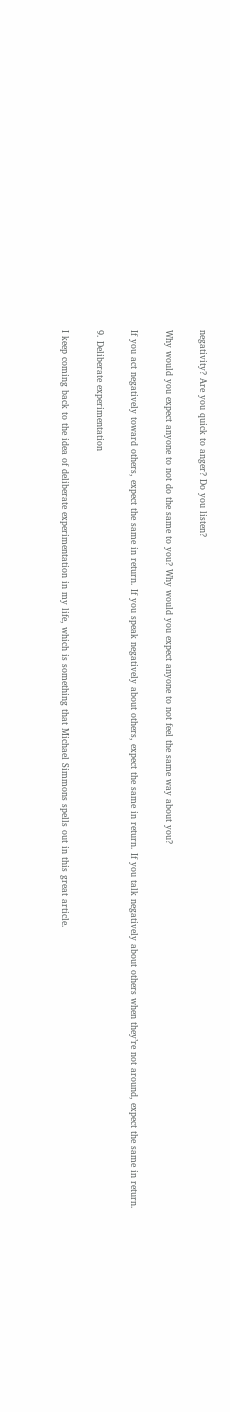negativity? Are you quick to anger? Do you listen?

Why would you expect anyone to not do the same to you? Why would you expect anyone to not feel the same way about you?

If you act negatively toward others, expect the same in return. If you speak negatively about others, expect the same in return. If you talk negatively about others when they’re not around, expect the same in return.

9. Deliberate experimentation

I keep coming back to the idea of deliberate experimentation in my life, which is something that Michael Simmons spells out in this great article.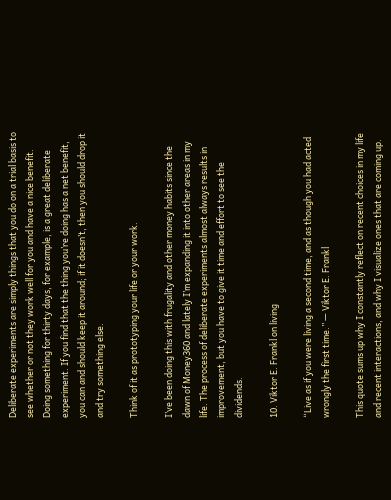Deliberate experiments are simply things that you do on a trial basis to see whether or not they work well for you and have a nice benefit. Doing something for thirty days, for example, is a great deliberate experiment. If you find that the thing you’re doing has a net benefit, you can and should keep it around; if it doesn’t, then you should drop it and try something else.

Think of it as prototyping your life or your work.

I’ve been doing this with frugality and other money habits since the dawn of Money360 and lately I’m expanding it into other areas in my life. The process of deliberate experiments almost always results in improvement, but you have to give it time and effort to see the dividends.

10. Viktor E. Frankl on living

“Live as if you were living a second time, and as though you had acted wrongly the first time.” — Viktor E. Frankl

This quote sums up why I constantly reflect on recent choices in my life and recent interactions, and why I visualize ones that are coming up.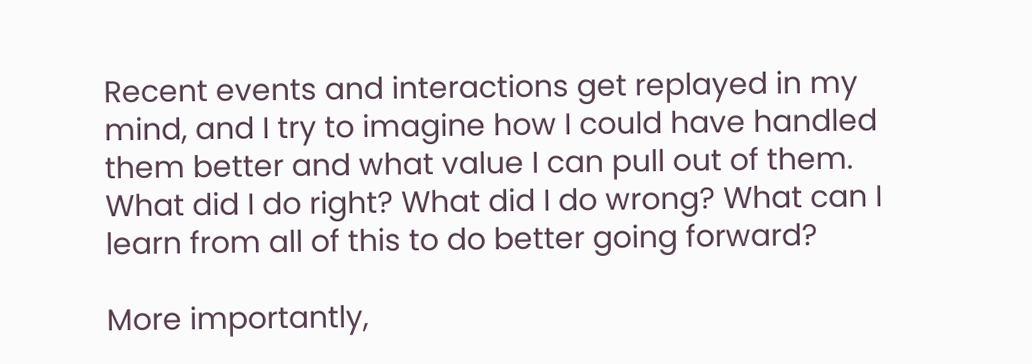Recent events and interactions get replayed in my mind, and I try to imagine how I could have handled them better and what value I can pull out of them. What did I do right? What did I do wrong? What can I learn from all of this to do better going forward?

More importantly,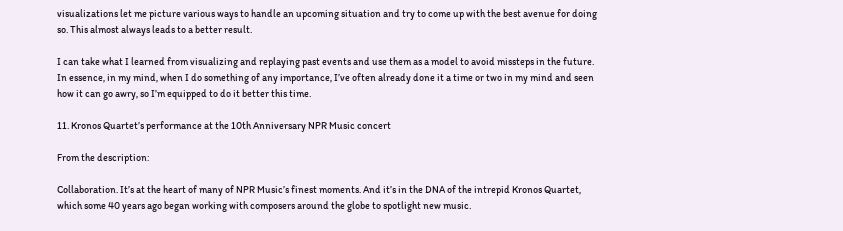visualizations let me picture various ways to handle an upcoming situation and try to come up with the best avenue for doing so. This almost always leads to a better result.

I can take what I learned from visualizing and replaying past events and use them as a model to avoid missteps in the future. In essence, in my mind, when I do something of any importance, I’ve often already done it a time or two in my mind and seen how it can go awry, so I’m equipped to do it better this time.

11. Kronos Quartet’s performance at the 10th Anniversary NPR Music concert

From the description:

Collaboration. It’s at the heart of many of NPR Music’s finest moments. And it’s in the DNA of the intrepid Kronos Quartet, which some 40 years ago began working with composers around the globe to spotlight new music.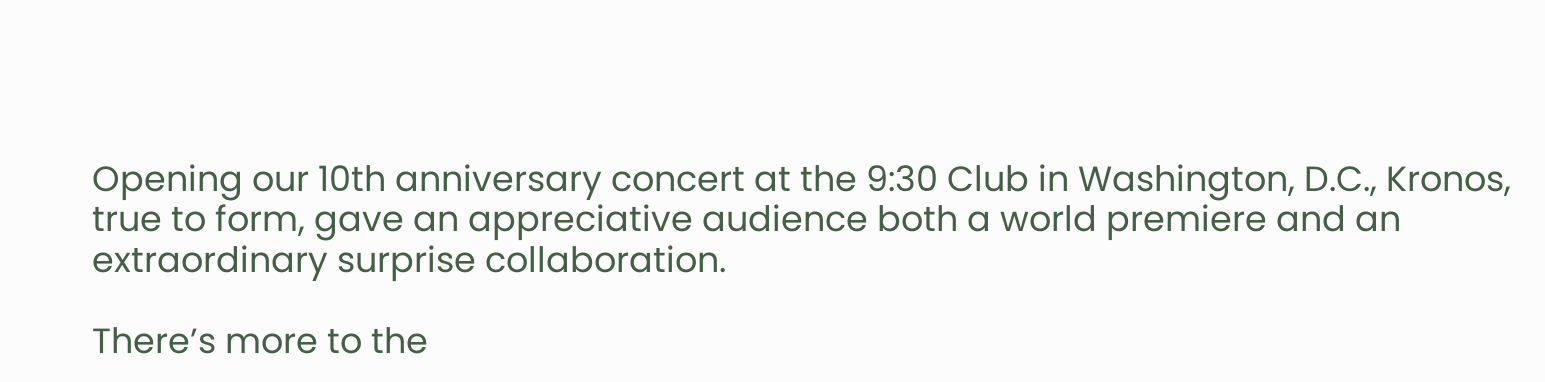Opening our 10th anniversary concert at the 9:30 Club in Washington, D.C., Kronos, true to form, gave an appreciative audience both a world premiere and an extraordinary surprise collaboration.

There’s more to the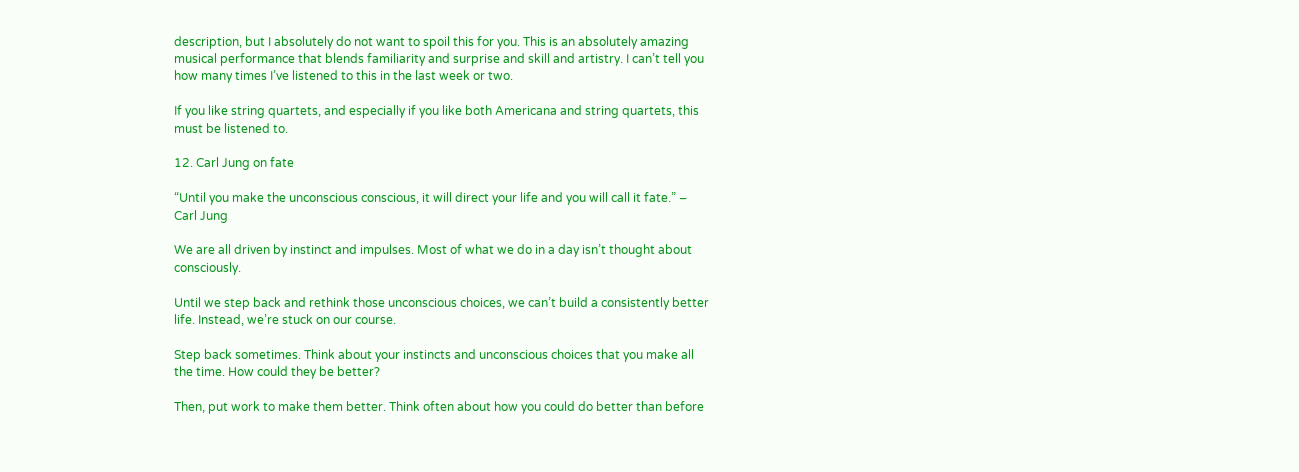description, but I absolutely do not want to spoil this for you. This is an absolutely amazing musical performance that blends familiarity and surprise and skill and artistry. I can’t tell you how many times I’ve listened to this in the last week or two.

If you like string quartets, and especially if you like both Americana and string quartets, this must be listened to.

12. Carl Jung on fate

“Until you make the unconscious conscious, it will direct your life and you will call it fate.” – Carl Jung

We are all driven by instinct and impulses. Most of what we do in a day isn’t thought about consciously.

Until we step back and rethink those unconscious choices, we can’t build a consistently better life. Instead, we’re stuck on our course.

Step back sometimes. Think about your instincts and unconscious choices that you make all the time. How could they be better?

Then, put work to make them better. Think often about how you could do better than before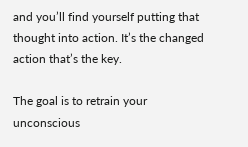and you’ll find yourself putting that thought into action. It’s the changed action that’s the key.

The goal is to retrain your unconscious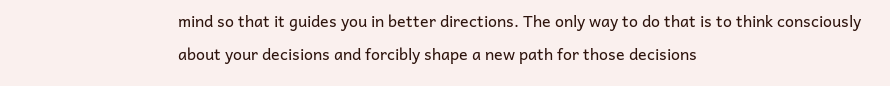mind so that it guides you in better directions. The only way to do that is to think consciously about your decisions and forcibly shape a new path for those decisions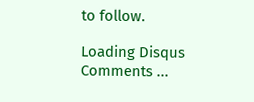to follow.

Loading Disqus Comments ...